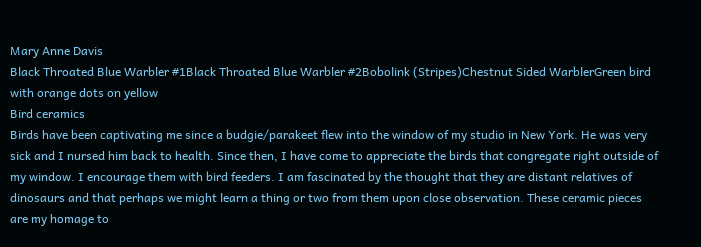Mary Anne Davis
Black Throated Blue Warbler #1Black Throated Blue Warbler #2Bobolink (Stripes)Chestnut Sided WarblerGreen bird with orange dots on yellow
Bird ceramics
Birds have been captivating me since a budgie/parakeet flew into the window of my studio in New York. He was very sick and I nursed him back to health. Since then, I have come to appreciate the birds that congregate right outside of my window. I encourage them with bird feeders. I am fascinated by the thought that they are distant relatives of dinosaurs and that perhaps we might learn a thing or two from them upon close observation. These ceramic pieces are my homage to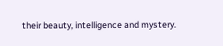their beauty, intelligence and mystery.